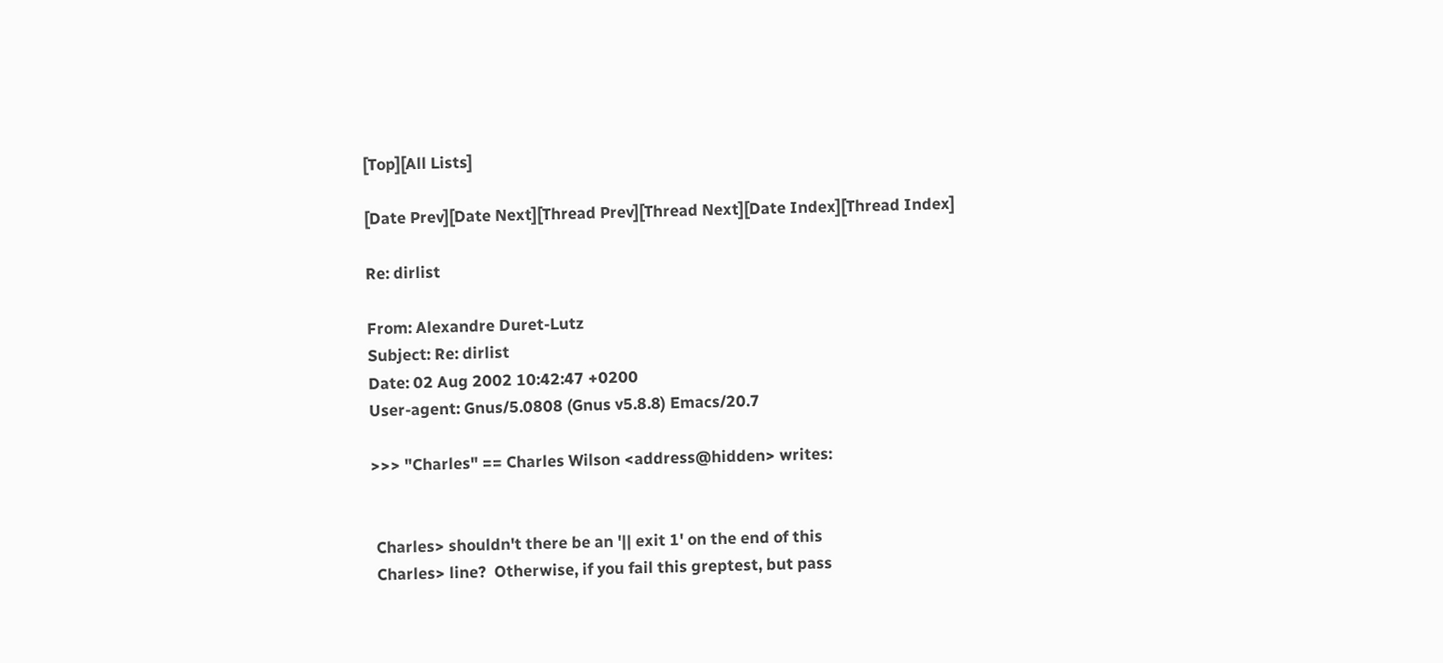[Top][All Lists]

[Date Prev][Date Next][Thread Prev][Thread Next][Date Index][Thread Index]

Re: dirlist

From: Alexandre Duret-Lutz
Subject: Re: dirlist
Date: 02 Aug 2002 10:42:47 +0200
User-agent: Gnus/5.0808 (Gnus v5.8.8) Emacs/20.7

>>> "Charles" == Charles Wilson <address@hidden> writes:


 Charles> shouldn't there be an '|| exit 1' on the end of this
 Charles> line?  Otherwise, if you fail this greptest, but pass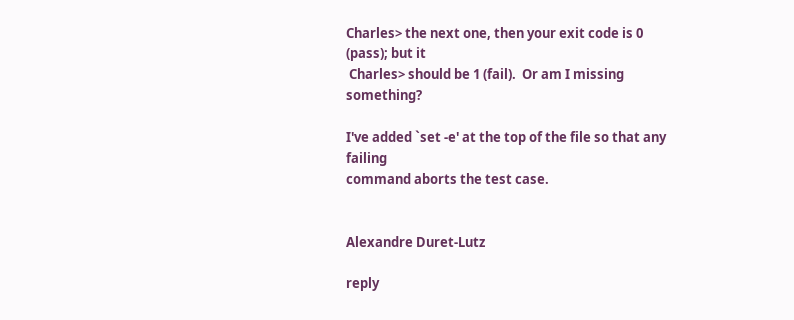Charles> the next one, then your exit code is 0 (pass); but it
 Charles> should be 1 (fail).  Or am I missing something?

I've added `set -e' at the top of the file so that any failing
command aborts the test case.


Alexandre Duret-Lutz

reply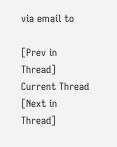via email to

[Prev in Thread] Current Thread [Next in Thread]